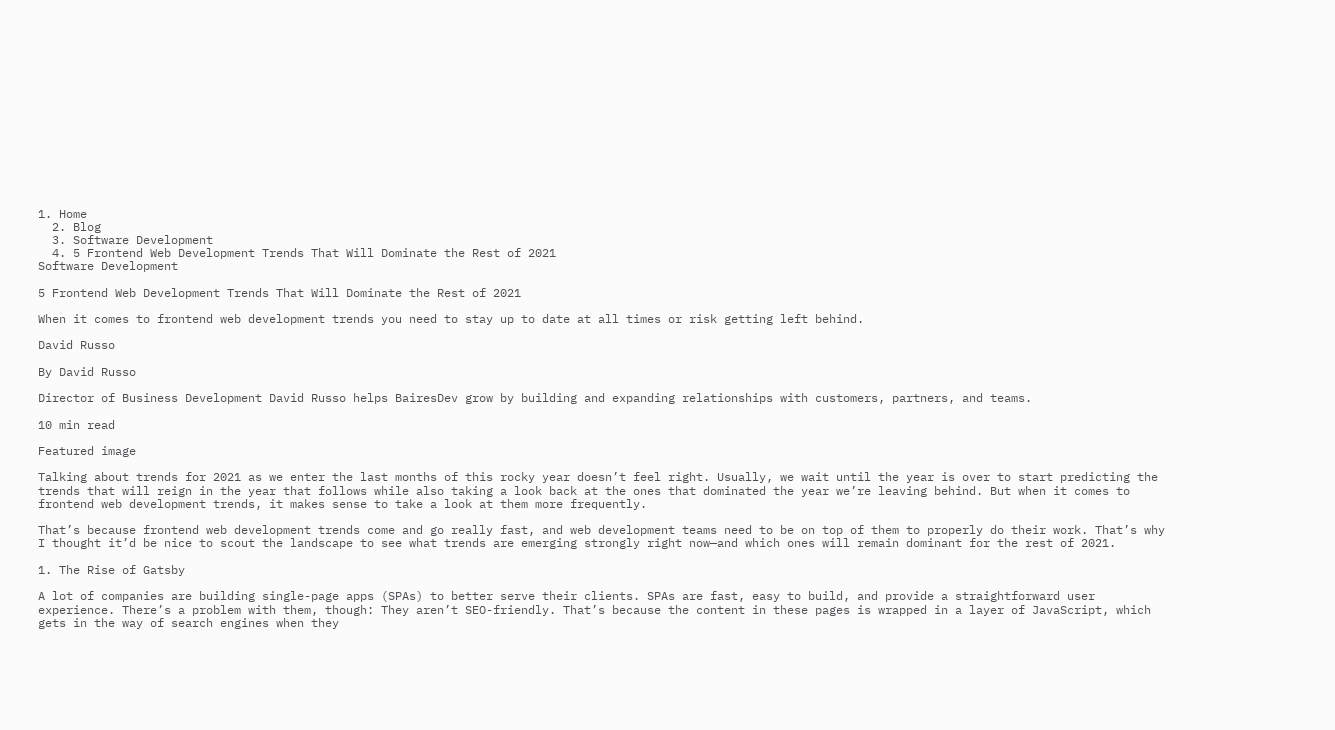1. Home
  2. Blog
  3. Software Development
  4. 5 Frontend Web Development Trends That Will Dominate the Rest of 2021
Software Development

5 Frontend Web Development Trends That Will Dominate the Rest of 2021

When it comes to frontend web development trends you need to stay up to date at all times or risk getting left behind.

David Russo

By David Russo

Director of Business Development David Russo helps BairesDev grow by building and expanding relationships with customers, partners, and teams.

10 min read

Featured image

Talking about trends for 2021 as we enter the last months of this rocky year doesn’t feel right. Usually, we wait until the year is over to start predicting the trends that will reign in the year that follows while also taking a look back at the ones that dominated the year we’re leaving behind. But when it comes to frontend web development trends, it makes sense to take a look at them more frequently.

That’s because frontend web development trends come and go really fast, and web development teams need to be on top of them to properly do their work. That’s why I thought it’d be nice to scout the landscape to see what trends are emerging strongly right now—and which ones will remain dominant for the rest of 2021.

1. The Rise of Gatsby

A lot of companies are building single-page apps (SPAs) to better serve their clients. SPAs are fast, easy to build, and provide a straightforward user experience. There’s a problem with them, though: They aren’t SEO-friendly. That’s because the content in these pages is wrapped in a layer of JavaScript, which gets in the way of search engines when they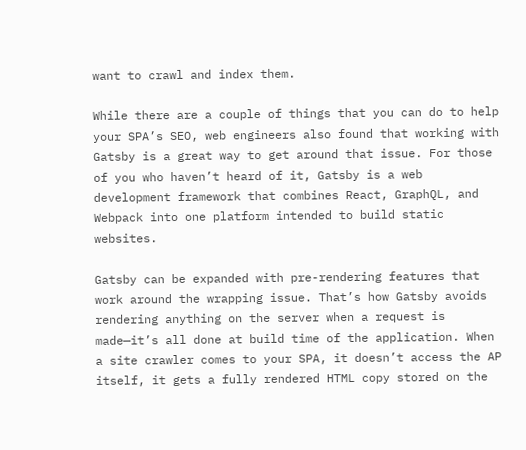want to crawl and index them.

While there are a couple of things that you can do to help your SPA’s SEO, web engineers also found that working with Gatsby is a great way to get around that issue. For those of you who haven’t heard of it, Gatsby is a web development framework that combines React, GraphQL, and Webpack into one platform intended to build static websites.

Gatsby can be expanded with pre-rendering features that work around the wrapping issue. That’s how Gatsby avoids rendering anything on the server when a request is made—it’s all done at build time of the application. When a site crawler comes to your SPA, it doesn’t access the AP itself, it gets a fully rendered HTML copy stored on the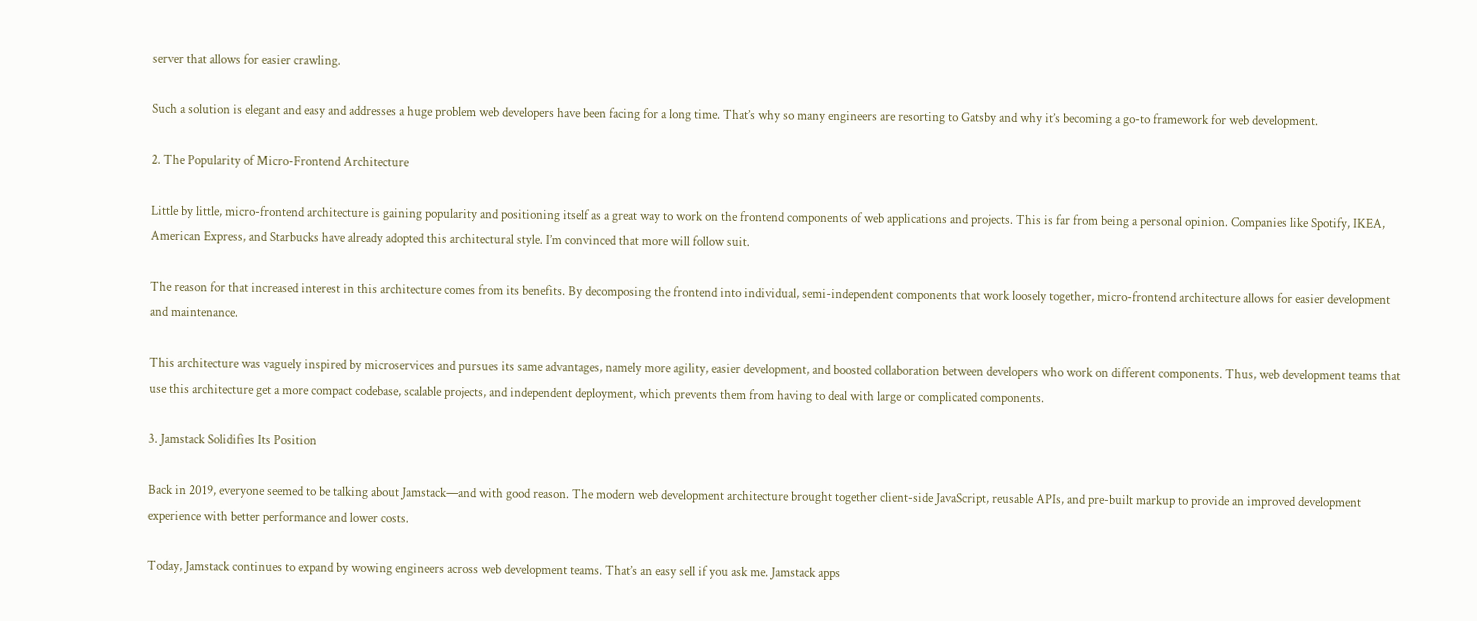server that allows for easier crawling.

Such a solution is elegant and easy and addresses a huge problem web developers have been facing for a long time. That’s why so many engineers are resorting to Gatsby and why it’s becoming a go-to framework for web development.

2. The Popularity of Micro-Frontend Architecture

Little by little, micro-frontend architecture is gaining popularity and positioning itself as a great way to work on the frontend components of web applications and projects. This is far from being a personal opinion. Companies like Spotify, IKEA, American Express, and Starbucks have already adopted this architectural style. I’m convinced that more will follow suit.

The reason for that increased interest in this architecture comes from its benefits. By decomposing the frontend into individual, semi-independent components that work loosely together, micro-frontend architecture allows for easier development and maintenance.

This architecture was vaguely inspired by microservices and pursues its same advantages, namely more agility, easier development, and boosted collaboration between developers who work on different components. Thus, web development teams that use this architecture get a more compact codebase, scalable projects, and independent deployment, which prevents them from having to deal with large or complicated components.

3. Jamstack Solidifies Its Position

Back in 2019, everyone seemed to be talking about Jamstack—and with good reason. The modern web development architecture brought together client-side JavaScript, reusable APIs, and pre-built markup to provide an improved development experience with better performance and lower costs.

Today, Jamstack continues to expand by wowing engineers across web development teams. That’s an easy sell if you ask me. Jamstack apps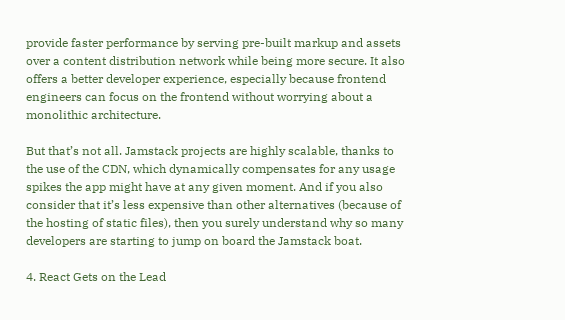provide faster performance by serving pre-built markup and assets over a content distribution network while being more secure. It also offers a better developer experience, especially because frontend engineers can focus on the frontend without worrying about a monolithic architecture.

But that’s not all. Jamstack projects are highly scalable, thanks to the use of the CDN, which dynamically compensates for any usage spikes the app might have at any given moment. And if you also consider that it’s less expensive than other alternatives (because of the hosting of static files), then you surely understand why so many developers are starting to jump on board the Jamstack boat.

4. React Gets on the Lead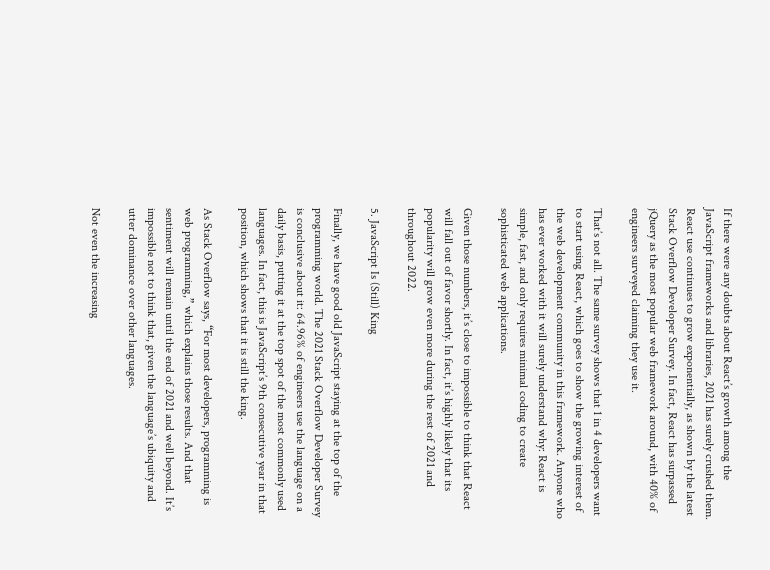If there were any doubts about React’s growth among the JavaScript frameworks and libraries, 2021 has surely crushed them. React use continues to grow exponentially, as shown by the latest Stack Overflow Developer Survey. In fact, React has surpassed jQuery as the most popular web framework around, with 40% of engineers surveyed claiming they use it.

That’s not all. The same survey shows that 1 in 4 developers want to start using React, which goes to show the growing interest of the web development community in this framework. Anyone who has ever worked with it will surely understand why: React is simple, fast, and only requires minimal coding to create sophisticated web applications.

Given those numbers, it’s close to impossible to think that React will fall out of favor shortly. In fact, it’s highly likely that its popularity will grow even more during the rest of 2021 and throughout 2022.

5. JavaScript Is (Still) King

Finally, we have good old JavaScript staying at the top of the programming world. The 2021 Stack Overflow Developer Survey is conclusive about it: 64.96% of engineers use the language on a daily basis, putting it at the top spot of the most commonly used languages. In fact, this is JavaScript’s 9th consecutive year in that position, which shows that it is still the king.

As Stack Overflow says, “For most developers, programming is web programming,” which explains those results. And that sentiment will remain until the end of 2021 and well beyond. It’s impossible not to think that, given the language’s ubiquity and utter dominance over other languages.

Not even the increasing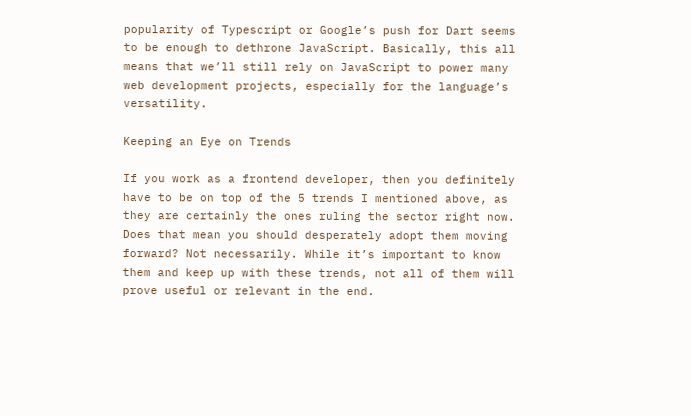popularity of Typescript or Google’s push for Dart seems to be enough to dethrone JavaScript. Basically, this all means that we’ll still rely on JavaScript to power many web development projects, especially for the language’s versatility.

Keeping an Eye on Trends

If you work as a frontend developer, then you definitely have to be on top of the 5 trends I mentioned above, as they are certainly the ones ruling the sector right now. Does that mean you should desperately adopt them moving forward? Not necessarily. While it’s important to know them and keep up with these trends, not all of them will prove useful or relevant in the end.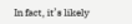In fact, it’s likely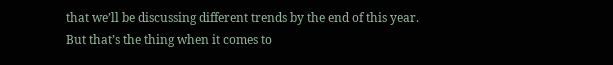that we’ll be discussing different trends by the end of this year. But that’s the thing when it comes to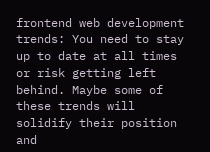frontend web development trends: You need to stay up to date at all times or risk getting left behind. Maybe some of these trends will solidify their position and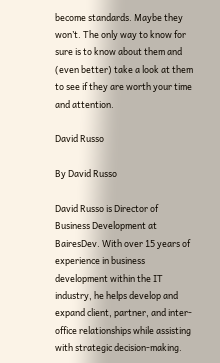become standards. Maybe they won’t. The only way to know for sure is to know about them and (even better) take a look at them to see if they are worth your time and attention.

David Russo

By David Russo

David Russo is Director of Business Development at BairesDev. With over 15 years of experience in business development within the IT industry, he helps develop and expand client, partner, and inter-office relationships while assisting with strategic decision-making.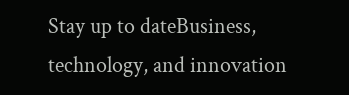Stay up to dateBusiness, technology, and innovation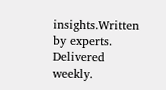insights.Written by experts. Delivered weekly.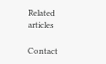Related articles

Contact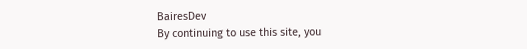BairesDev
By continuing to use this site, you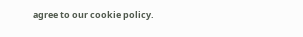agree to our cookie policy.